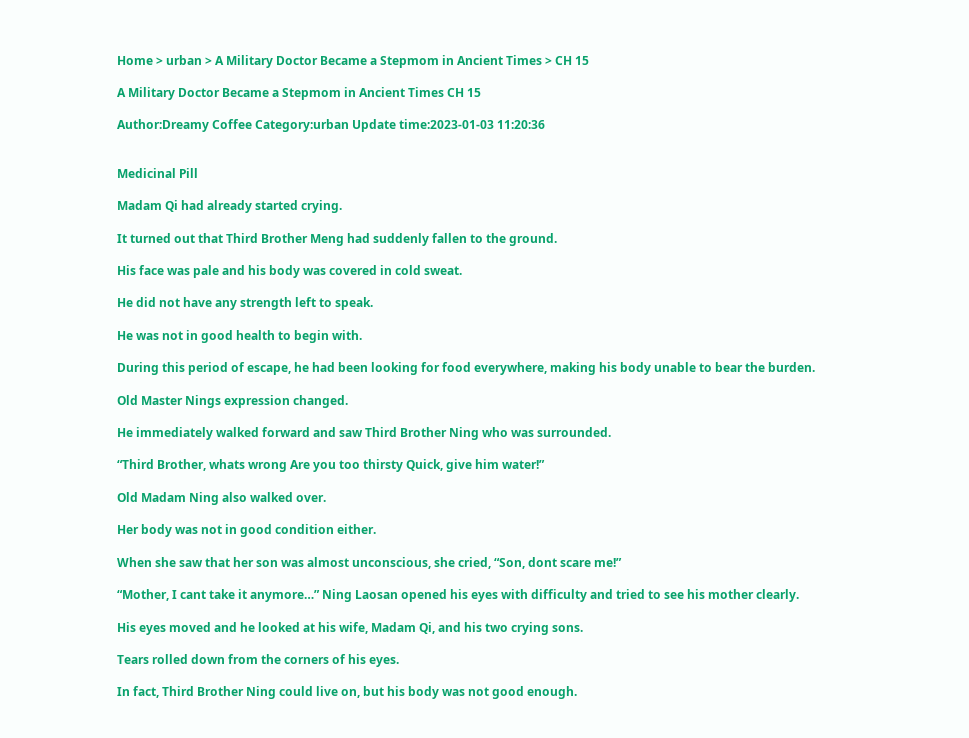Home > urban > A Military Doctor Became a Stepmom in Ancient Times > CH 15

A Military Doctor Became a Stepmom in Ancient Times CH 15

Author:Dreamy Coffee Category:urban Update time:2023-01-03 11:20:36


Medicinal Pill

Madam Qi had already started crying.

It turned out that Third Brother Meng had suddenly fallen to the ground.

His face was pale and his body was covered in cold sweat.

He did not have any strength left to speak.

He was not in good health to begin with.

During this period of escape, he had been looking for food everywhere, making his body unable to bear the burden.

Old Master Nings expression changed.

He immediately walked forward and saw Third Brother Ning who was surrounded.

“Third Brother, whats wrong Are you too thirsty Quick, give him water!”

Old Madam Ning also walked over.

Her body was not in good condition either.

When she saw that her son was almost unconscious, she cried, “Son, dont scare me!”

“Mother, I cant take it anymore…” Ning Laosan opened his eyes with difficulty and tried to see his mother clearly.

His eyes moved and he looked at his wife, Madam Qi, and his two crying sons.

Tears rolled down from the corners of his eyes.

In fact, Third Brother Ning could live on, but his body was not good enough.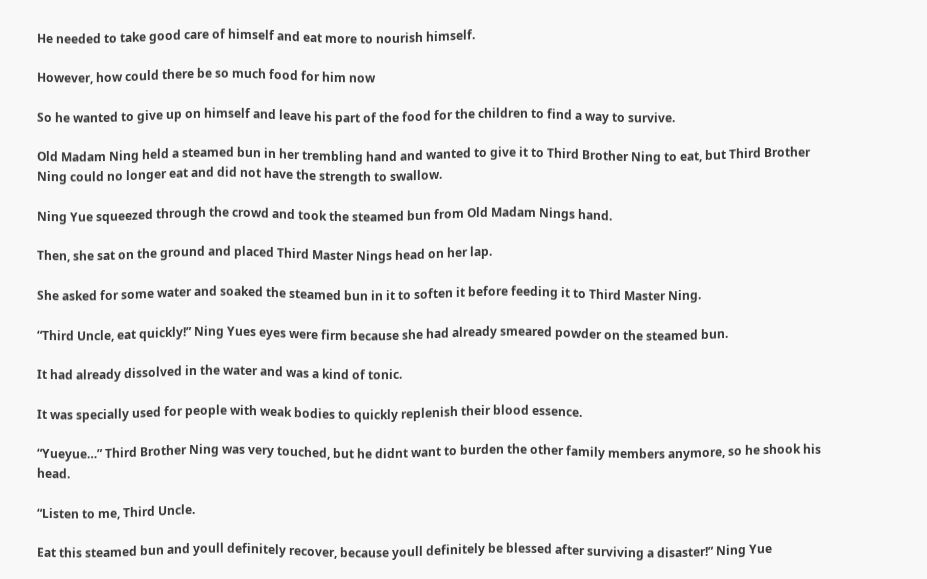He needed to take good care of himself and eat more to nourish himself.

However, how could there be so much food for him now

So he wanted to give up on himself and leave his part of the food for the children to find a way to survive.

Old Madam Ning held a steamed bun in her trembling hand and wanted to give it to Third Brother Ning to eat, but Third Brother Ning could no longer eat and did not have the strength to swallow.

Ning Yue squeezed through the crowd and took the steamed bun from Old Madam Nings hand.

Then, she sat on the ground and placed Third Master Nings head on her lap.

She asked for some water and soaked the steamed bun in it to soften it before feeding it to Third Master Ning.

“Third Uncle, eat quickly!” Ning Yues eyes were firm because she had already smeared powder on the steamed bun.

It had already dissolved in the water and was a kind of tonic.

It was specially used for people with weak bodies to quickly replenish their blood essence.

“Yueyue…” Third Brother Ning was very touched, but he didnt want to burden the other family members anymore, so he shook his head.

“Listen to me, Third Uncle.

Eat this steamed bun and youll definitely recover, because youll definitely be blessed after surviving a disaster!” Ning Yue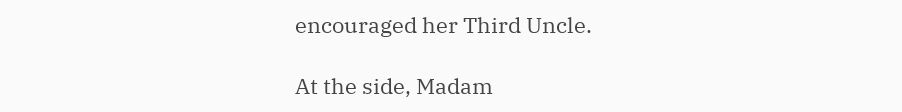encouraged her Third Uncle.

At the side, Madam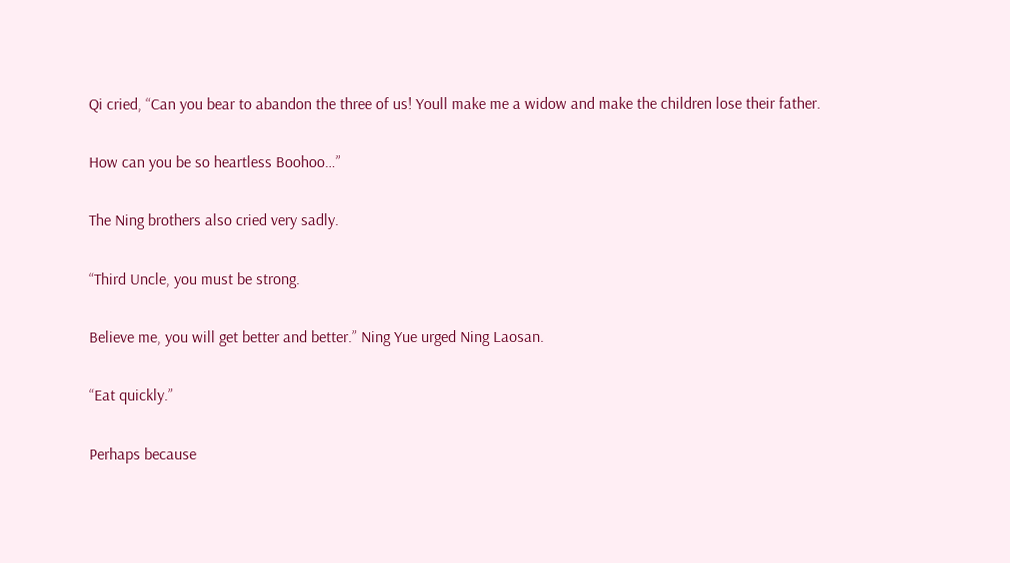Qi cried, “Can you bear to abandon the three of us! Youll make me a widow and make the children lose their father.

How can you be so heartless Boohoo…”

The Ning brothers also cried very sadly.

“Third Uncle, you must be strong.

Believe me, you will get better and better.” Ning Yue urged Ning Laosan.

“Eat quickly.”

Perhaps because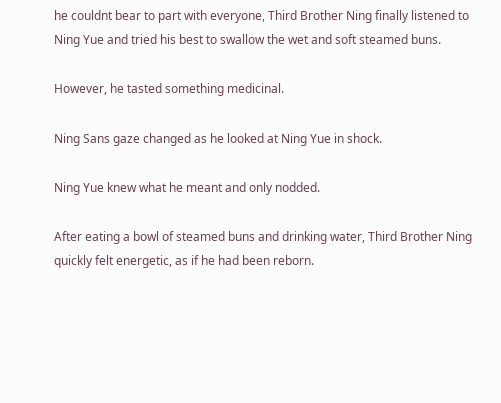he couldnt bear to part with everyone, Third Brother Ning finally listened to Ning Yue and tried his best to swallow the wet and soft steamed buns.

However, he tasted something medicinal.

Ning Sans gaze changed as he looked at Ning Yue in shock.

Ning Yue knew what he meant and only nodded.

After eating a bowl of steamed buns and drinking water, Third Brother Ning quickly felt energetic, as if he had been reborn.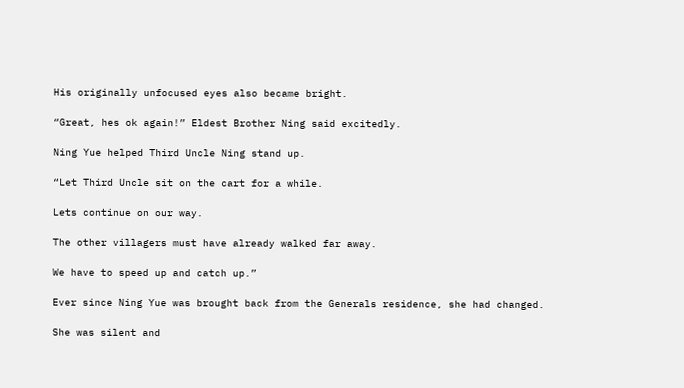His originally unfocused eyes also became bright.

“Great, hes ok again!” Eldest Brother Ning said excitedly.

Ning Yue helped Third Uncle Ning stand up.

“Let Third Uncle sit on the cart for a while.

Lets continue on our way.

The other villagers must have already walked far away.

We have to speed up and catch up.”

Ever since Ning Yue was brought back from the Generals residence, she had changed.

She was silent and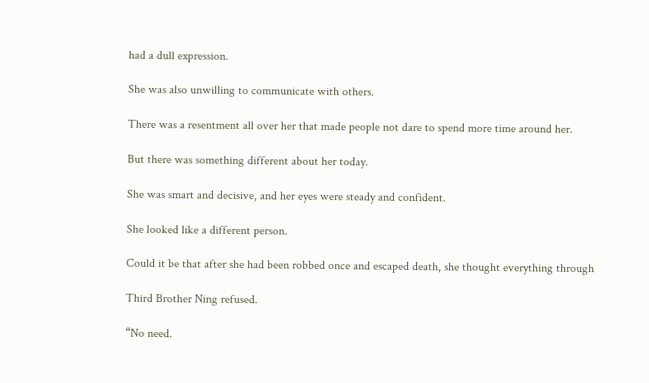had a dull expression.

She was also unwilling to communicate with others.

There was a resentment all over her that made people not dare to spend more time around her.

But there was something different about her today.

She was smart and decisive, and her eyes were steady and confident.

She looked like a different person.

Could it be that after she had been robbed once and escaped death, she thought everything through

Third Brother Ning refused.

“No need.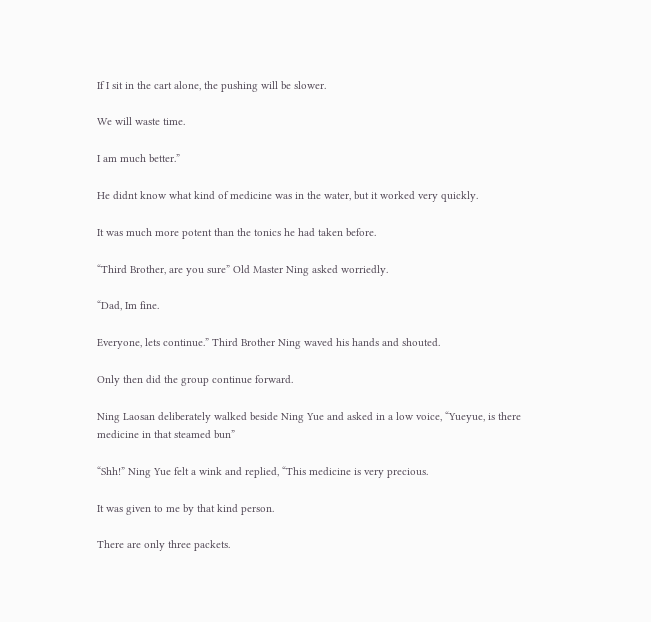If I sit in the cart alone, the pushing will be slower.

We will waste time.

I am much better.”

He didnt know what kind of medicine was in the water, but it worked very quickly.

It was much more potent than the tonics he had taken before.

“Third Brother, are you sure” Old Master Ning asked worriedly.

“Dad, Im fine.

Everyone, lets continue.” Third Brother Ning waved his hands and shouted.

Only then did the group continue forward.

Ning Laosan deliberately walked beside Ning Yue and asked in a low voice, “Yueyue, is there medicine in that steamed bun”

“Shh!” Ning Yue felt a wink and replied, “This medicine is very precious.

It was given to me by that kind person.

There are only three packets.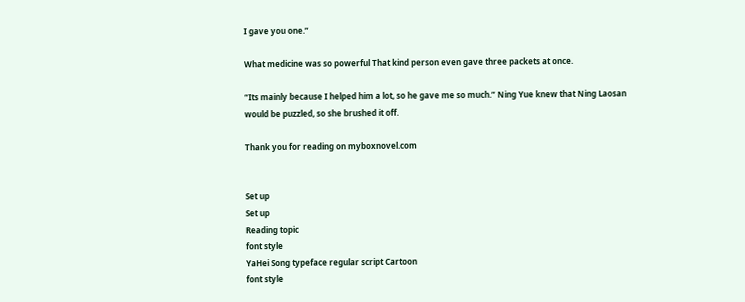I gave you one.”

What medicine was so powerful That kind person even gave three packets at once.

“Its mainly because I helped him a lot, so he gave me so much.” Ning Yue knew that Ning Laosan would be puzzled, so she brushed it off.

Thank you for reading on myboxnovel.com


Set up
Set up
Reading topic
font style
YaHei Song typeface regular script Cartoon
font style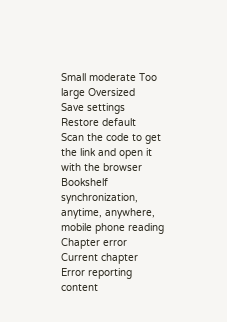Small moderate Too large Oversized
Save settings
Restore default
Scan the code to get the link and open it with the browser
Bookshelf synchronization, anytime, anywhere, mobile phone reading
Chapter error
Current chapter
Error reporting content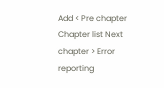Add < Pre chapter Chapter list Next chapter > Error reporting